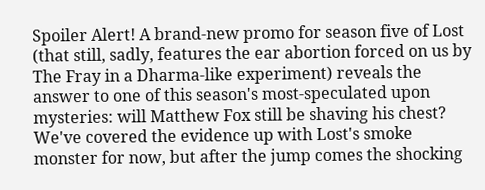Spoiler Alert! A brand-new promo for season five of Lost (that still, sadly, features the ear abortion forced on us by The Fray in a Dharma-like experiment) reveals the answer to one of this season's most-speculated upon mysteries: will Matthew Fox still be shaving his chest? We've covered the evidence up with Lost's smoke monster for now, but after the jump comes the shocking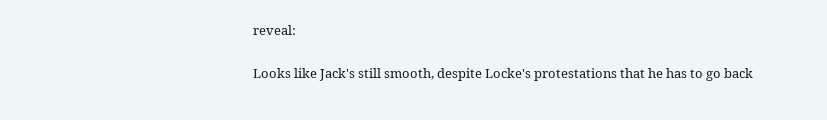reveal:

Looks like Jack's still smooth, despite Locke's protestations that he has to go back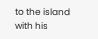to the island with his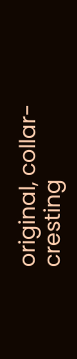original, collar-cresting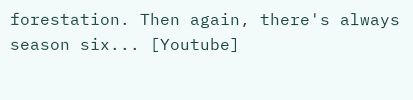forestation. Then again, there's always season six... [Youtube]